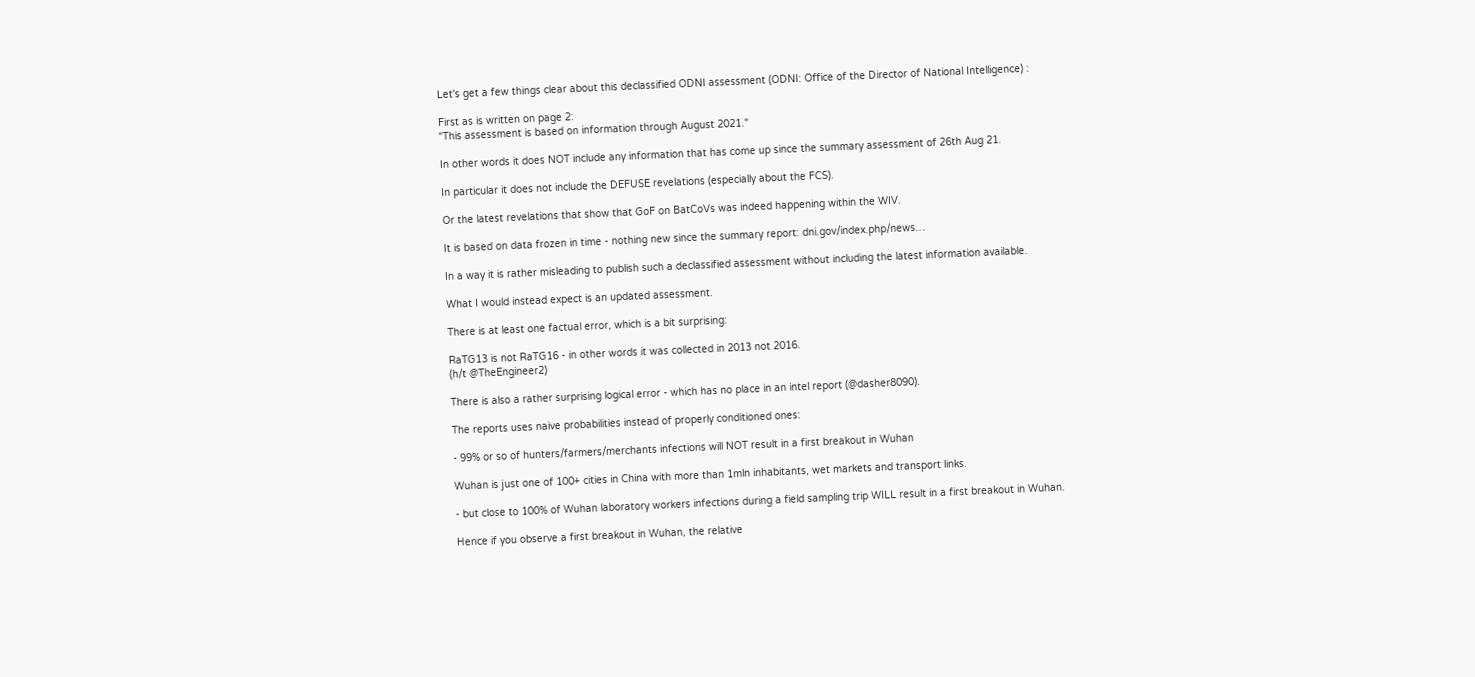Let's get a few things clear about this declassified ODNI assessment (ODNI: Office of the Director of National Intelligence) :

First as is written on page 2:
"This assessment is based on information through August 2021."

In other words it does NOT include any information that has come up since the summary assessment of 26th Aug 21.

In particular it does not include the DEFUSE revelations (especially about the FCS).

Or the latest revelations that show that GoF on BatCoVs was indeed happening within the WIV.

It is based on data frozen in time - nothing new since the summary report: dni.gov/index.php/news…

In a way it is rather misleading to publish such a declassified assessment without including the latest information available.

What I would instead expect is an updated assessment.

There is at least one factual error, which is a bit surprising:

RaTG13 is not RaTG16 - in other words it was collected in 2013 not 2016.
(h/t @TheEngineer2)

There is also a rather surprising logical error - which has no place in an intel report (@dasher8090).

The reports uses naive probabilities instead of properly conditioned ones:

- 99% or so of hunters/farmers/merchants infections will NOT result in a first breakout in Wuhan

Wuhan is just one of 100+ cities in China with more than 1mln inhabitants, wet markets and transport links.

- but close to 100% of Wuhan laboratory workers infections during a field sampling trip WILL result in a first breakout in Wuhan.

Hence if you observe a first breakout in Wuhan, the relative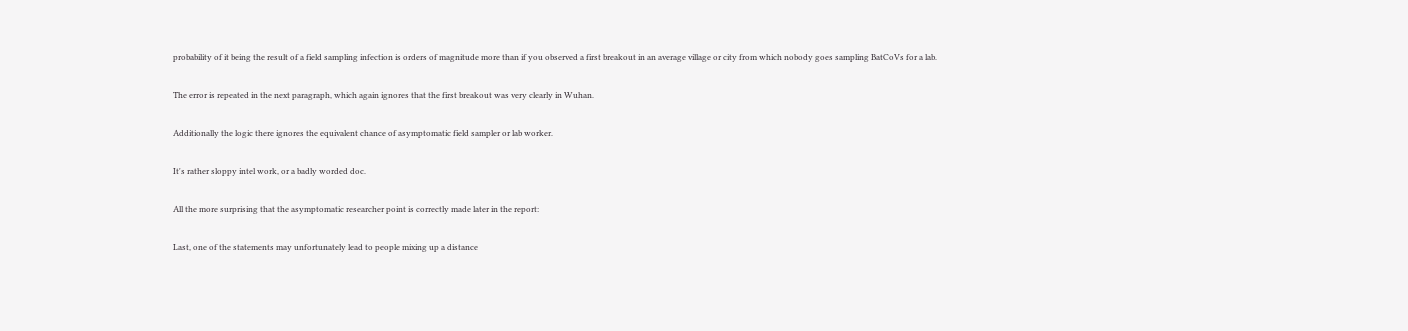probability of it being the result of a field sampling infection is orders of magnitude more than if you observed a first breakout in an average village or city from which nobody goes sampling BatCoVs for a lab.

The error is repeated in the next paragraph, which again ignores that the first breakout was very clearly in Wuhan.

Additionally the logic there ignores the equivalent chance of asymptomatic field sampler or lab worker.

It's rather sloppy intel work, or a badly worded doc.

All the more surprising that the asymptomatic researcher point is correctly made later in the report:

Last, one of the statements may unfortunately lead to people mixing up a distance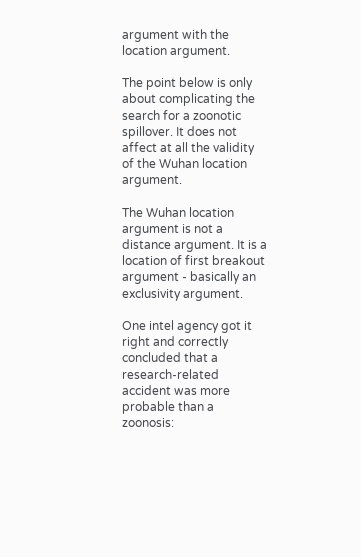argument with the location argument.

The point below is only about complicating the search for a zoonotic spillover. It does not affect at all the validity of the Wuhan location argument.

The Wuhan location argument is not a distance argument. It is a location of first breakout argument - basically an exclusivity argument.

One intel agency got it right and correctly concluded that a research-related accident was more probable than a zoonosis: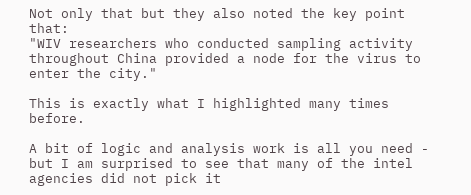Not only that but they also noted the key point that:
"WIV researchers who conducted sampling activity throughout China provided a node for the virus to enter the city."

This is exactly what I highlighted many times before.

A bit of logic and analysis work is all you need - but I am surprised to see that many of the intel agencies did not pick it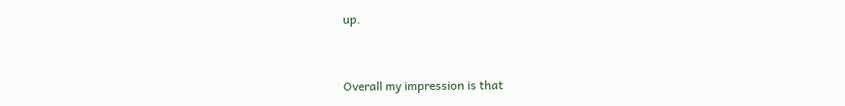up.


Overall my impression is that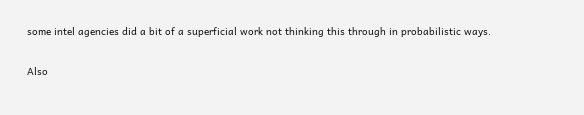some intel agencies did a bit of a superficial work not thinking this through in probabilistic ways.

Also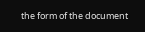the form of the document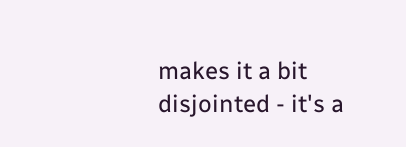makes it a bit disjointed - it's a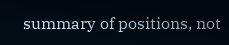summary of positions, not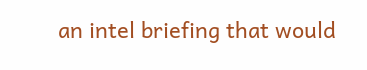an intel briefing that would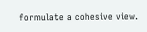formulate a cohesive view.